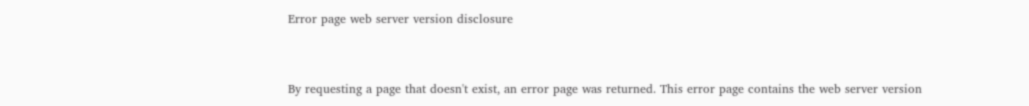Error page web server version disclosure


By requesting a page that doesn't exist, an error page was returned. This error page contains the web server version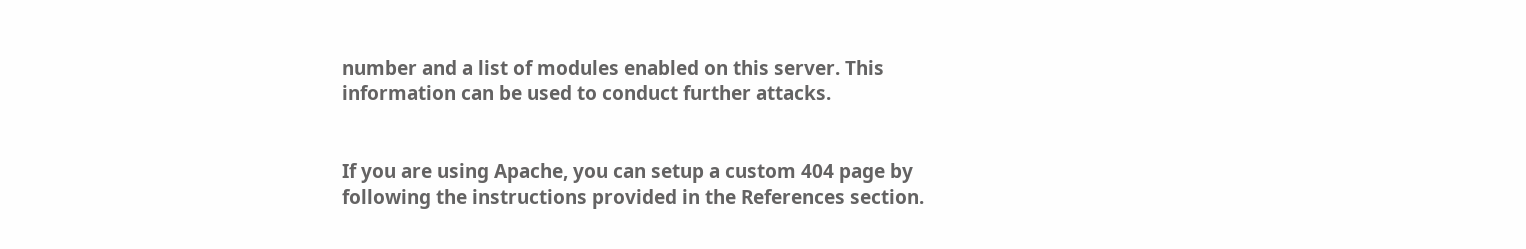number and a list of modules enabled on this server. This information can be used to conduct further attacks.


If you are using Apache, you can setup a custom 404 page by following the instructions provided in the References section.